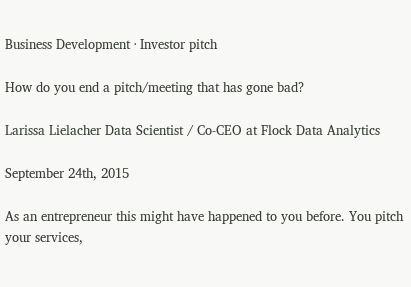Business Development · Investor pitch

How do you end a pitch/meeting that has gone bad?

Larissa Lielacher Data Scientist / Co-CEO at Flock Data Analytics

September 24th, 2015

As an entrepreneur this might have happened to you before. You pitch your services,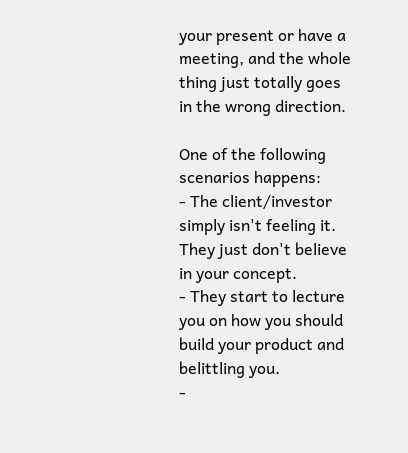your present or have a meeting, and the whole thing just totally goes in the wrong direction.

One of the following scenarios happens:
- The client/investor simply isn't feeling it. They just don't believe in your concept.
- They start to lecture you on how you should build your product and belittling you.
-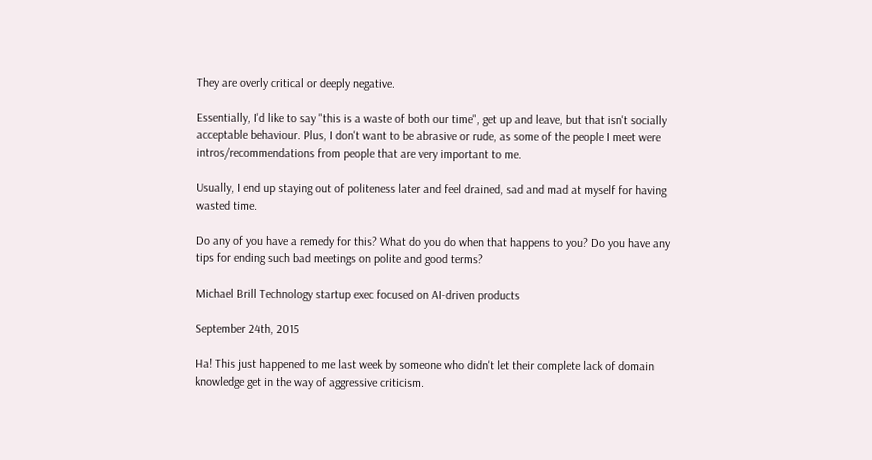They are overly critical or deeply negative.

Essentially, I'd like to say "this is a waste of both our time", get up and leave, but that isn't socially acceptable behaviour. Plus, I don't want to be abrasive or rude, as some of the people I meet were intros/recommendations from people that are very important to me.

Usually, I end up staying out of politeness later and feel drained, sad and mad at myself for having wasted time.

Do any of you have a remedy for this? What do you do when that happens to you? Do you have any tips for ending such bad meetings on polite and good terms?

Michael Brill Technology startup exec focused on AI-driven products

September 24th, 2015

Ha! This just happened to me last week by someone who didn't let their complete lack of domain knowledge get in the way of aggressive criticism.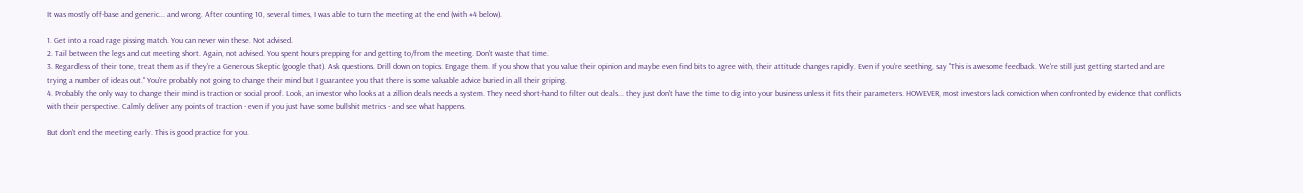It was mostly off-base and generic... and wrong. After counting 10, several times, I was able to turn the meeting at the end (with #4 below).

1. Get into a road rage pissing match. You can never win these. Not advised.
2. Tail between the legs and cut meeting short. Again, not advised. You spent hours prepping for and getting to/from the meeting. Don't waste that time.
3. Regardless of their tone, treat them as if they're a Generous Skeptic (google that). Ask questions. Drill down on topics. Engage them. If you show that you value their opinion and maybe even find bits to agree with, their attitude changes rapidly. Even if you're seething, say "This is awesome feedback. We're still just getting started and are trying a number of ideas out." You're probably not going to change their mind but I guarantee you that there is some valuable advice buried in all their griping.
4. Probably the only way to change their mind is traction or social proof. Look, an investor who looks at a zillion deals needs a system. They need short-hand to filter out deals... they just don't have the time to dig into your business unless it fits their parameters. HOWEVER, most investors lack conviction when confronted by evidence that conflicts with their perspective. Calmly deliver any points of traction - even if you just have some bullshit metrics - and see what happens.

But don't end the meeting early. This is good practice for you.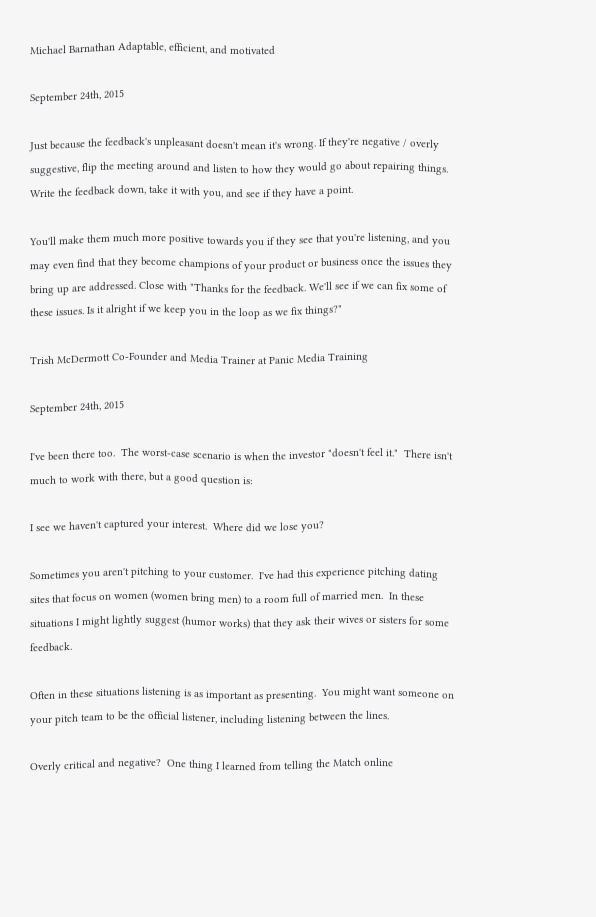Michael Barnathan Adaptable, efficient, and motivated

September 24th, 2015

Just because the feedback's unpleasant doesn't mean it's wrong. If they're negative / overly suggestive, flip the meeting around and listen to how they would go about repairing things. Write the feedback down, take it with you, and see if they have a point.

You'll make them much more positive towards you if they see that you're listening, and you may even find that they become champions of your product or business once the issues they bring up are addressed. Close with "Thanks for the feedback. We'll see if we can fix some of these issues. Is it alright if we keep you in the loop as we fix things?"

Trish McDermott Co-Founder and Media Trainer at Panic Media Training

September 24th, 2015

I've been there too.  The worst-case scenario is when the investor "doesn't feel it."  There isn't much to work with there, but a good question is:

I see we haven't captured your interest.  Where did we lose you?

Sometimes you aren't pitching to your customer.  I've had this experience pitching dating sites that focus on women (women bring men) to a room full of married men.  In these situations I might lightly suggest (humor works) that they ask their wives or sisters for some feedback.

Often in these situations listening is as important as presenting.  You might want someone on your pitch team to be the official listener, including listening between the lines.

Overly critical and negative?  One thing I learned from telling the Match online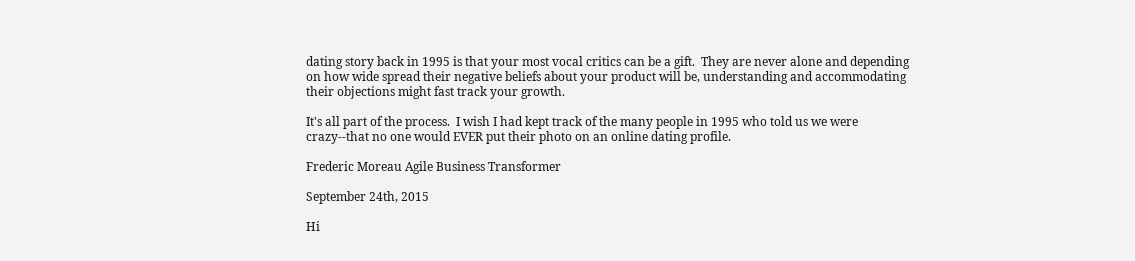dating story back in 1995 is that your most vocal critics can be a gift.  They are never alone and depending on how wide spread their negative beliefs about your product will be, understanding and accommodating their objections might fast track your growth.

It's all part of the process.  I wish I had kept track of the many people in 1995 who told us we were crazy--that no one would EVER put their photo on an online dating profile.

Frederic Moreau Agile Business Transformer

September 24th, 2015

Hi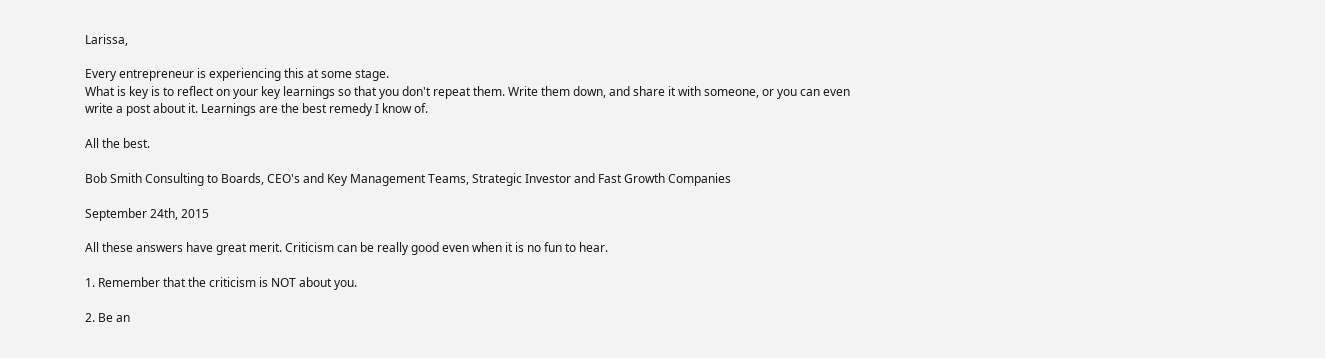Larissa,

Every entrepreneur is experiencing this at some stage.
What is key is to reflect on your key learnings so that you don't repeat them. Write them down, and share it with someone, or you can even write a post about it. Learnings are the best remedy I know of.

All the best.

Bob Smith Consulting to Boards, CEO's and Key Management Teams, Strategic Investor and Fast Growth Companies

September 24th, 2015

All these answers have great merit. Criticism can be really good even when it is no fun to hear.

1. Remember that the criticism is NOT about you.

2. Be an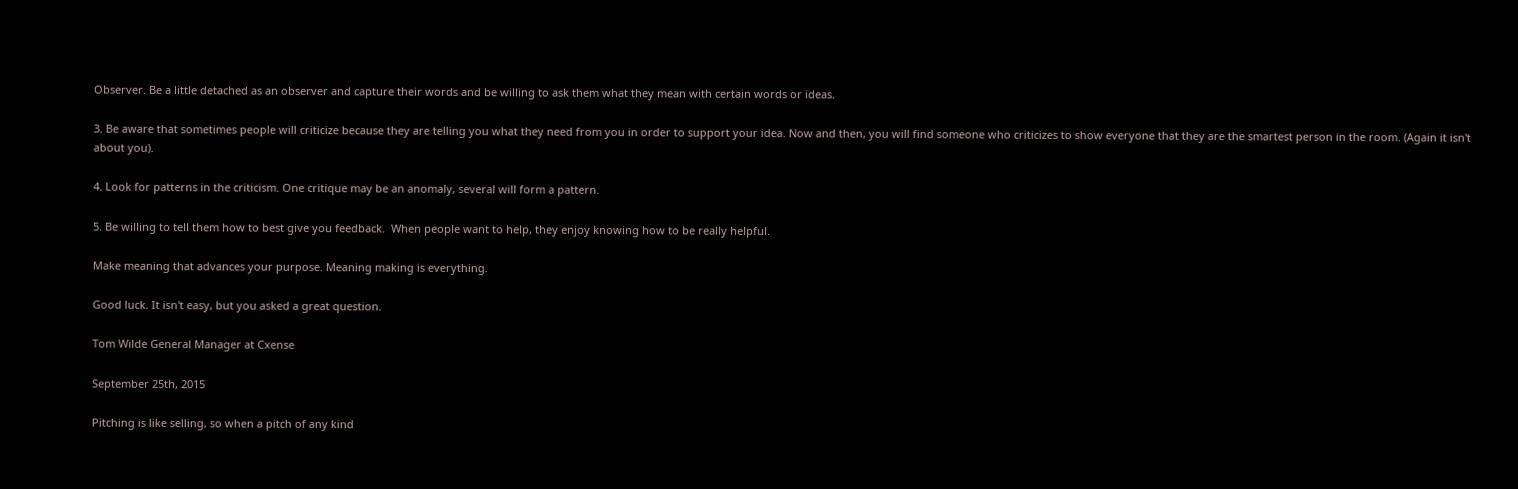Observer. Be a little detached as an observer and capture their words and be willing to ask them what they mean with certain words or ideas.

3. Be aware that sometimes people will criticize because they are telling you what they need from you in order to support your idea. Now and then, you will find someone who criticizes to show everyone that they are the smartest person in the room. (Again it isn't about you).

4. Look for patterns in the criticism. One critique may be an anomaly, several will form a pattern.

5. Be willing to tell them how to best give you feedback.  When people want to help, they enjoy knowing how to be really helpful.

Make meaning that advances your purpose. Meaning making is everything.

Good luck. It isn't easy, but you asked a great question.

Tom Wilde General Manager at Cxense

September 25th, 2015

Pitching is like selling, so when a pitch of any kind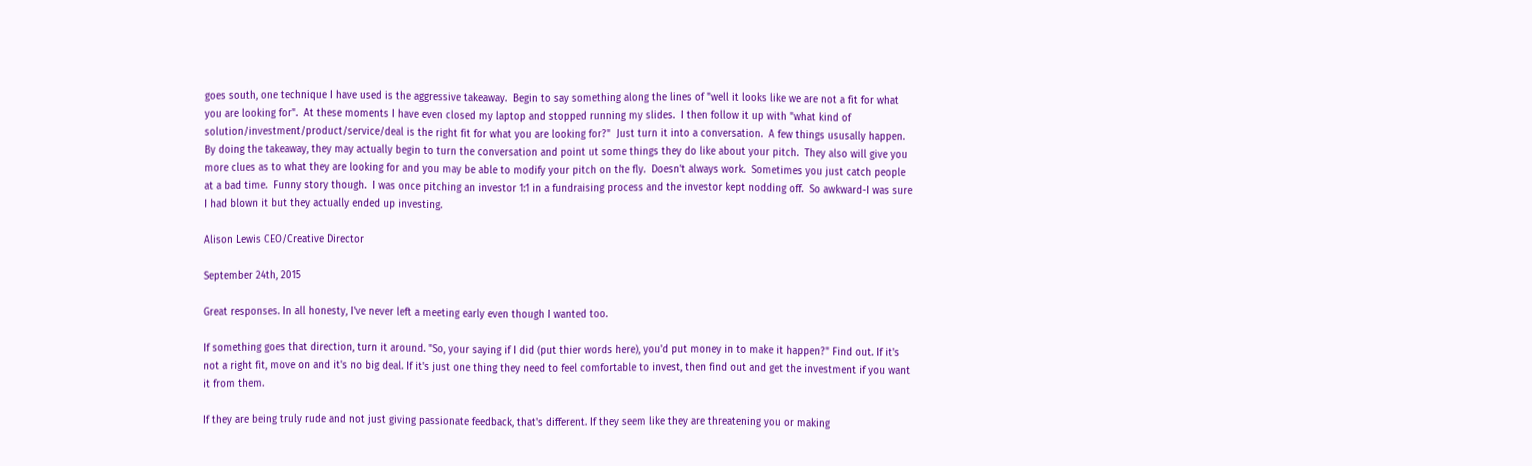goes south, one technique I have used is the aggressive takeaway.  Begin to say something along the lines of "well it looks like we are not a fit for what you are looking for".  At these moments I have even closed my laptop and stopped running my slides.  I then follow it up with "what kind of solution/investment/product/service/deal is the right fit for what you are looking for?"  Just turn it into a conversation.  A few things ususally happen.  By doing the takeaway, they may actually begin to turn the conversation and point ut some things they do like about your pitch.  They also will give you more clues as to what they are looking for and you may be able to modify your pitch on the fly.  Doesn't always work.  Sometimes you just catch people at a bad time.  Funny story though.  I was once pitching an investor 1:1 in a fundraising process and the investor kept nodding off.  So awkward-I was sure I had blown it but they actually ended up investing.

Alison Lewis CEO/Creative Director

September 24th, 2015

Great responses. In all honesty, I've never left a meeting early even though I wanted too.

If something goes that direction, turn it around. "So, your saying if I did (put thier words here), you'd put money in to make it happen?" Find out. If it's not a right fit, move on and it's no big deal. If it's just one thing they need to feel comfortable to invest, then find out and get the investment if you want it from them.

If they are being truly rude and not just giving passionate feedback, that's different. If they seem like they are threatening you or making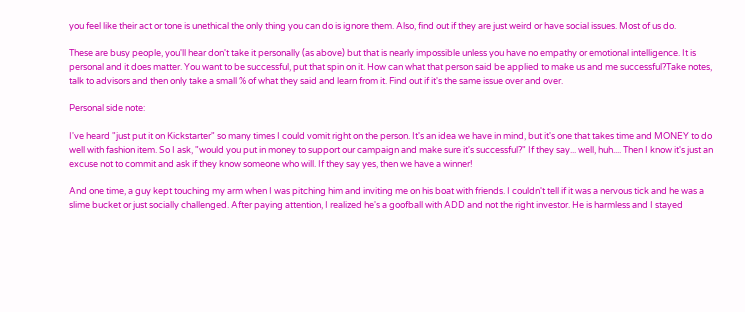you feel like their act or tone is unethical the only thing you can do is ignore them. Also, find out if they are just weird or have social issues. Most of us do.

These are busy people, you'll hear don't take it personally (as above) but that is nearly impossible unless you have no empathy or emotional intelligence. It is personal and it does matter. You want to be successful, put that spin on it. How can what that person said be applied to make us and me successful?Take notes, talk to advisors and then only take a small % of what they said and learn from it. Find out if it's the same issue over and over.

Personal side note:

I've heard "just put it on Kickstarter" so many times I could vomit right on the person. It's an idea we have in mind, but it's one that takes time and MONEY to do well with fashion item. So I ask, "would you put in money to support our campaign and make sure it's successful?" If they say... well, huh.... Then I know it's just an excuse not to commit and ask if they know someone who will. If they say yes, then we have a winner!

And one time, a guy kept touching my arm when I was pitching him and inviting me on his boat with friends. I couldn't tell if it was a nervous tick and he was a slime bucket or just socially challenged. After paying attention, I realized he's a goofball with ADD and not the right investor. He is harmless and I stayed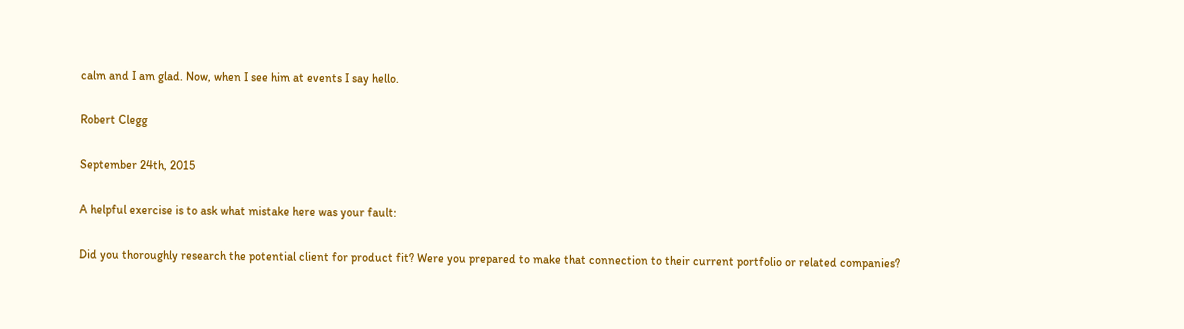calm and I am glad. Now, when I see him at events I say hello.

Robert Clegg

September 24th, 2015

A helpful exercise is to ask what mistake here was your fault:

Did you thoroughly research the potential client for product fit? Were you prepared to make that connection to their current portfolio or related companies?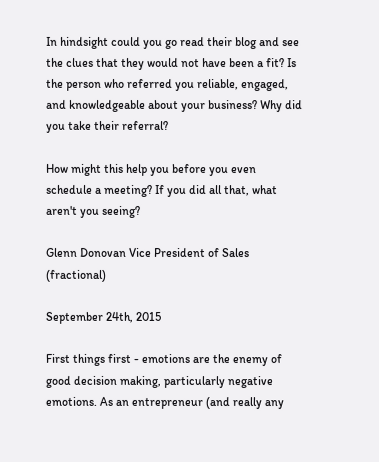In hindsight could you go read their blog and see the clues that they would not have been a fit? Is the person who referred you reliable, engaged, and knowledgeable about your business? Why did you take their referral?

How might this help you before you even schedule a meeting? If you did all that, what aren't you seeing?

Glenn Donovan Vice President of Sales (fractional)

September 24th, 2015

First things first - emotions are the enemy of good decision making, particularly negative emotions. As an entrepreneur (and really any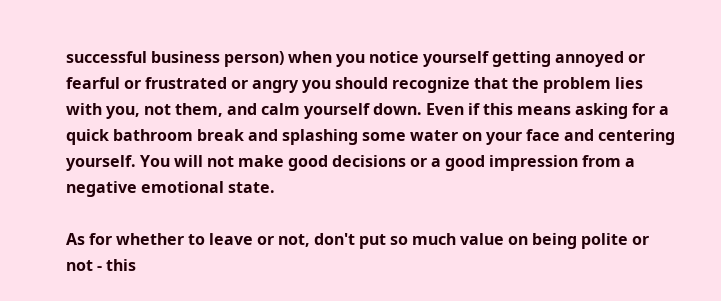successful business person) when you notice yourself getting annoyed or fearful or frustrated or angry you should recognize that the problem lies with you, not them, and calm yourself down. Even if this means asking for a quick bathroom break and splashing some water on your face and centering yourself. You will not make good decisions or a good impression from a negative emotional state.

As for whether to leave or not, don't put so much value on being polite or not - this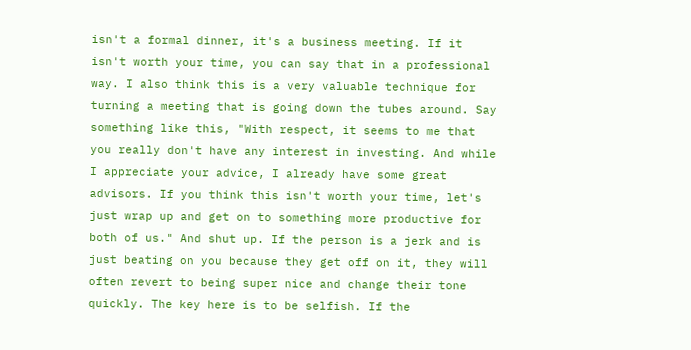isn't a formal dinner, it's a business meeting. If it isn't worth your time, you can say that in a professional way. I also think this is a very valuable technique for turning a meeting that is going down the tubes around. Say something like this, "With respect, it seems to me that you really don't have any interest in investing. And while I appreciate your advice, I already have some great advisors. If you think this isn't worth your time, let's just wrap up and get on to something more productive for both of us." And shut up. If the person is a jerk and is just beating on you because they get off on it, they will  often revert to being super nice and change their tone quickly. The key here is to be selfish. If the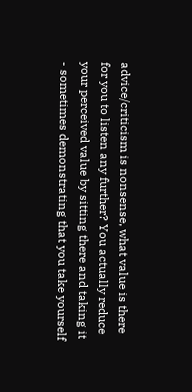advice/criticism is nonsense, what value is there for you to listen any further? You actually reduce your perceived value by sitting there and taking it - sometimes demonstrating that you take yourself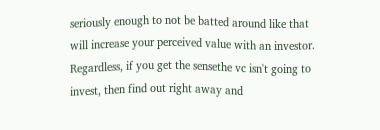seriously enough to not be batted around like that will increase your perceived value with an investor. Regardless, if you get the sensethe vc isn't going to invest, then find out right away and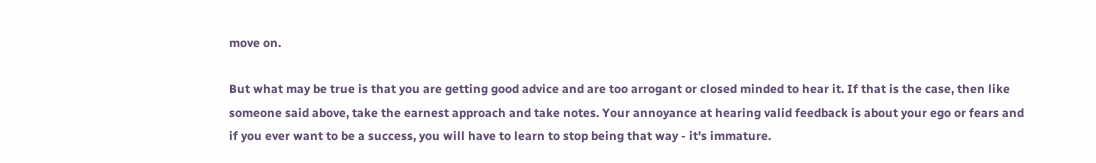move on.

But what may be true is that you are getting good advice and are too arrogant or closed minded to hear it. If that is the case, then like someone said above, take the earnest approach and take notes. Your annoyance at hearing valid feedback is about your ego or fears and if you ever want to be a success, you will have to learn to stop being that way - it's immature.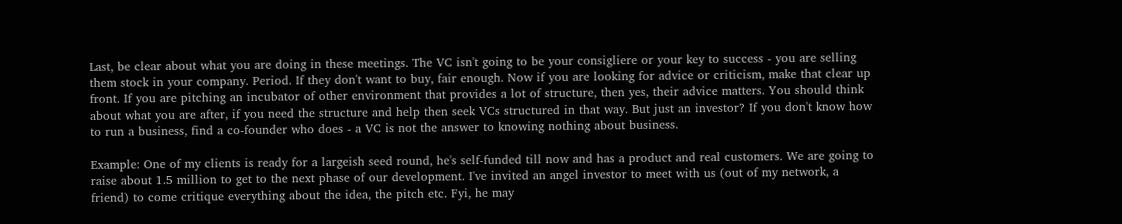Last, be clear about what you are doing in these meetings. The VC isn't going to be your consigliere or your key to success - you are selling them stock in your company. Period. If they don't want to buy, fair enough. Now if you are looking for advice or criticism, make that clear up front. If you are pitching an incubator of other environment that provides a lot of structure, then yes, their advice matters. You should think about what you are after, if you need the structure and help then seek VCs structured in that way. But just an investor? If you don't know how to run a business, find a co-founder who does - a VC is not the answer to knowing nothing about business.

Example: One of my clients is ready for a largeish seed round, he's self-funded till now and has a product and real customers. We are going to raise about 1.5 million to get to the next phase of our development. I've invited an angel investor to meet with us (out of my network, a friend) to come critique everything about the idea, the pitch etc. Fyi, he may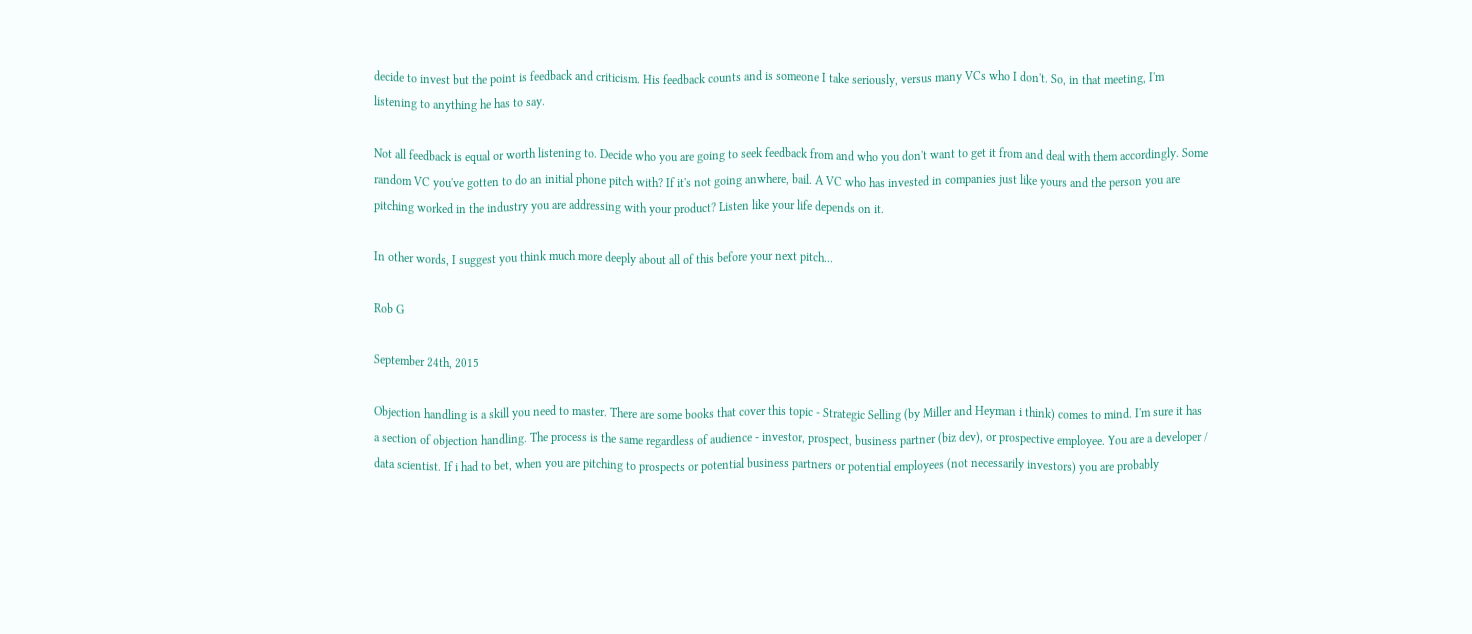decide to invest but the point is feedback and criticism. His feedback counts and is someone I take seriously, versus many VCs who I don't. So, in that meeting, I'm listening to anything he has to say.

Not all feedback is equal or worth listening to. Decide who you are going to seek feedback from and who you don't want to get it from and deal with them accordingly. Some random VC you've gotten to do an initial phone pitch with? If it's not going anwhere, bail. A VC who has invested in companies just like yours and the person you are pitching worked in the industry you are addressing with your product? Listen like your life depends on it.

In other words, I suggest you think much more deeply about all of this before your next pitch...

Rob G

September 24th, 2015

Objection handling is a skill you need to master. There are some books that cover this topic - Strategic Selling (by Miller and Heyman i think) comes to mind. I'm sure it has a section of objection handling. The process is the same regardless of audience - investor, prospect, business partner (biz dev), or prospective employee. You are a developer / data scientist. If i had to bet, when you are pitching to prospects or potential business partners or potential employees (not necessarily investors) you are probably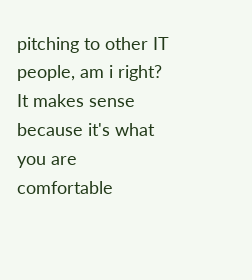pitching to other IT people, am i right? It makes sense because it's what you are comfortable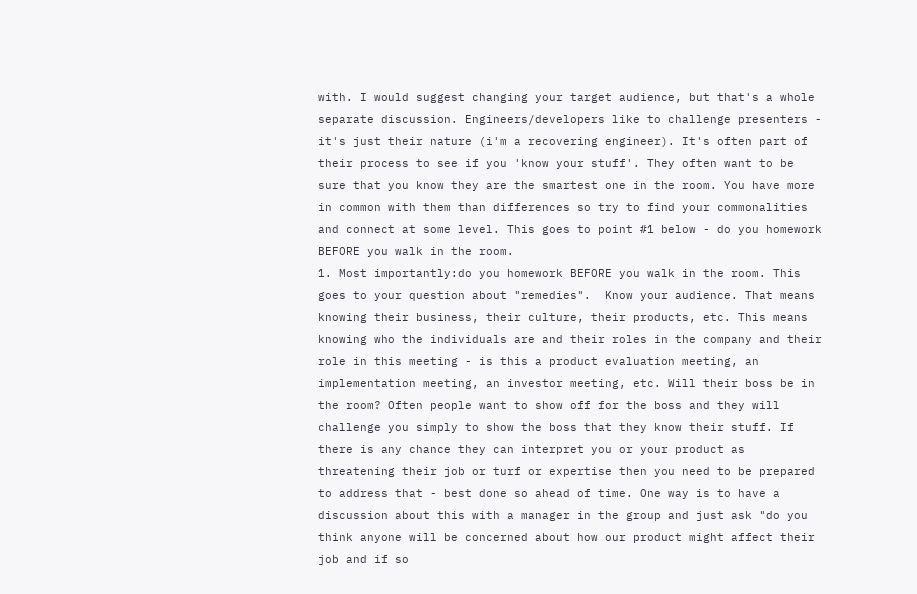with. I would suggest changing your target audience, but that's a whole separate discussion. Engineers/developers like to challenge presenters - it's just their nature (i'm a recovering engineer). It's often part of their process to see if you 'know your stuff'. They often want to be sure that you know they are the smartest one in the room. You have more in common with them than differences so try to find your commonalities and connect at some level. This goes to point #1 below - do you homework BEFORE you walk in the room.
1. Most importantly:do you homework BEFORE you walk in the room. This goes to your question about "remedies".  Know your audience. That means knowing their business, their culture, their products, etc. This means knowing who the individuals are and their roles in the company and their role in this meeting - is this a product evaluation meeting, an implementation meeting, an investor meeting, etc. Will their boss be in the room? Often people want to show off for the boss and they will challenge you simply to show the boss that they know their stuff. If there is any chance they can interpret you or your product as threatening their job or turf or expertise then you need to be prepared to address that - best done so ahead of time. One way is to have a discussion about this with a manager in the group and just ask "do you think anyone will be concerned about how our product might affect their job and if so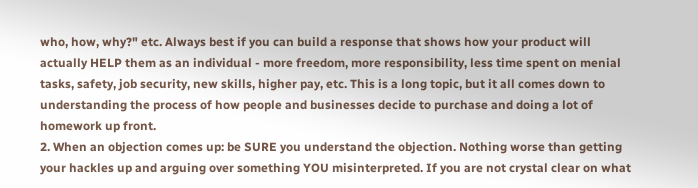who, how, why?" etc. Always best if you can build a response that shows how your product will actually HELP them as an individual - more freedom, more responsibility, less time spent on menial tasks, safety, job security, new skills, higher pay, etc. This is a long topic, but it all comes down to understanding the process of how people and businesses decide to purchase and doing a lot of homework up front.
2. When an objection comes up: be SURE you understand the objection. Nothing worse than getting your hackles up and arguing over something YOU misinterpreted. If you are not crystal clear on what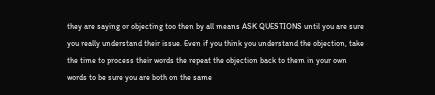they are saying or objecting too then by all means ASK QUESTIONS until you are sure you really understand their issue. Even if you think you understand the objection, take the time to process their words the repeat the objection back to them in your own words to be sure you are both on the same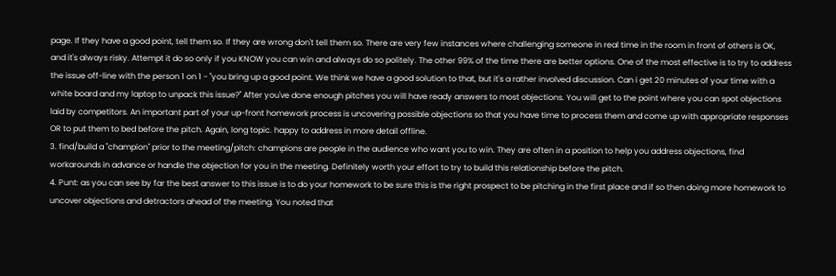page. If they have a good point, tell them so. If they are wrong don't tell them so. There are very few instances where challenging someone in real time in the room in front of others is OK, and it's always risky. Attempt it do so only if you KNOW you can win and always do so politely. The other 99% of the time there are better options. One of the most effective is to try to address the issue off-line with the person 1 on 1 - "you bring up a good point. We think we have a good solution to that, but it's a rather involved discussion. Can i get 20 minutes of your time with a white board and my laptop to unpack this issue?" After you've done enough pitches you will have ready answers to most objections. You will get to the point where you can spot objections laid by competitors. An important part of your up-front homework process is uncovering possible objections so that you have time to process them and come up with appropriate responses OR to put them to bed before the pitch. Again, long topic. happy to address in more detail offline.
3. find/build a "champion" prior to the meeting/pitch: champions are people in the audience who want you to win. They are often in a position to help you address objections, find workarounds in advance or handle the objection for you in the meeting. Definitely worth your effort to try to build this relationship before the pitch.
4. Punt: as you can see by far the best answer to this issue is to do your homework to be sure this is the right prospect to be pitching in the first place and if so then doing more homework to uncover objections and detractors ahead of the meeting. You noted that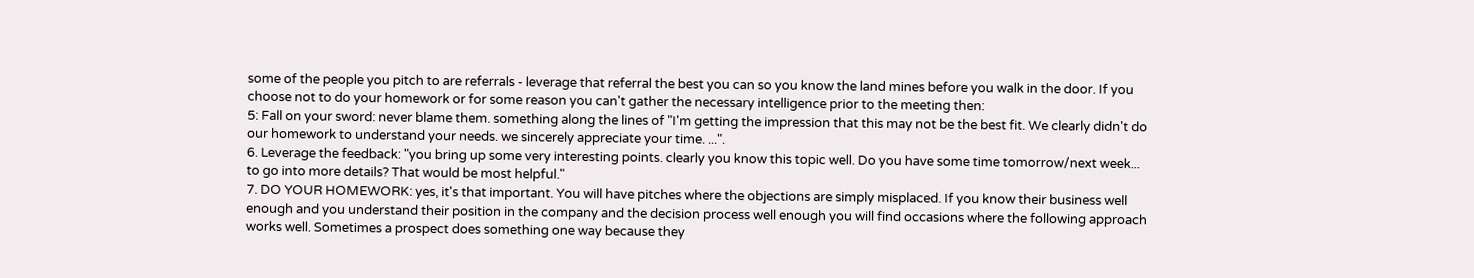some of the people you pitch to are referrals - leverage that referral the best you can so you know the land mines before you walk in the door. If you choose not to do your homework or for some reason you can't gather the necessary intelligence prior to the meeting then:
5: Fall on your sword: never blame them. something along the lines of "I'm getting the impression that this may not be the best fit. We clearly didn't do our homework to understand your needs. we sincerely appreciate your time. ...".
6. Leverage the feedback: "you bring up some very interesting points. clearly you know this topic well. Do you have some time tomorrow/next week... to go into more details? That would be most helpful."
7. DO YOUR HOMEWORK: yes, it's that important. You will have pitches where the objections are simply misplaced. If you know their business well enough and you understand their position in the company and the decision process well enough you will find occasions where the following approach works well. Sometimes a prospect does something one way because they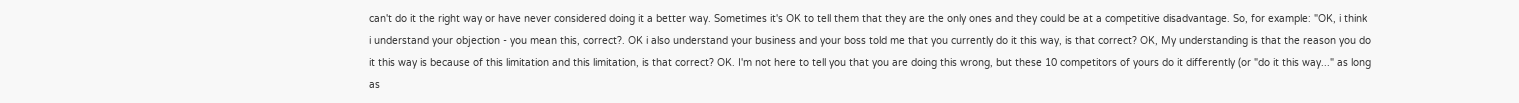can't do it the right way or have never considered doing it a better way. Sometimes it's OK to tell them that they are the only ones and they could be at a competitive disadvantage. So, for example: "OK, i think i understand your objection - you mean this, correct?. OK i also understand your business and your boss told me that you currently do it this way, is that correct? OK, My understanding is that the reason you do it this way is because of this limitation and this limitation, is that correct? OK. I'm not here to tell you that you are doing this wrong, but these 10 competitors of yours do it differently (or "do it this way..." as long as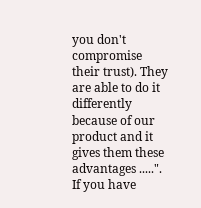you don't compromise their trust). They are able to do it differently because of our product and it gives them these advantages .....". If you have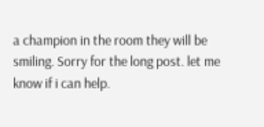a champion in the room they will be smiling. Sorry for the long post. let me know if i can help.